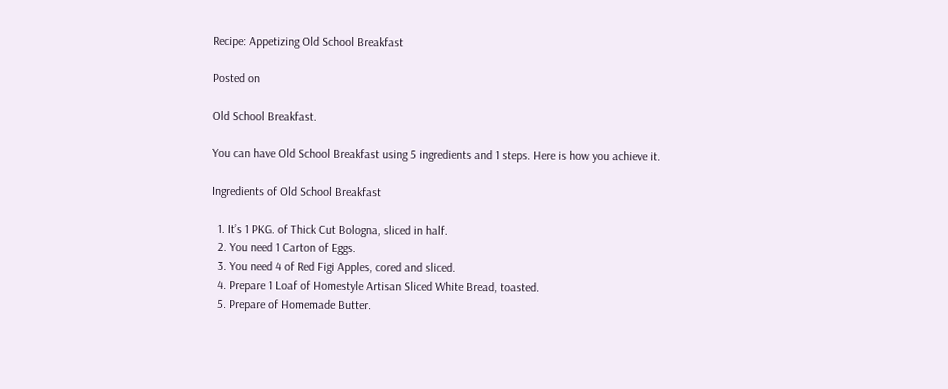Recipe: Appetizing Old School Breakfast

Posted on

Old School Breakfast.

You can have Old School Breakfast using 5 ingredients and 1 steps. Here is how you achieve it.

Ingredients of Old School Breakfast

  1. It’s 1 PKG. of Thick Cut Bologna, sliced in half.
  2. You need 1 Carton of Eggs.
  3. You need 4 of Red Figi Apples, cored and sliced.
  4. Prepare 1 Loaf of Homestyle Artisan Sliced White Bread, toasted.
  5. Prepare of Homemade Butter.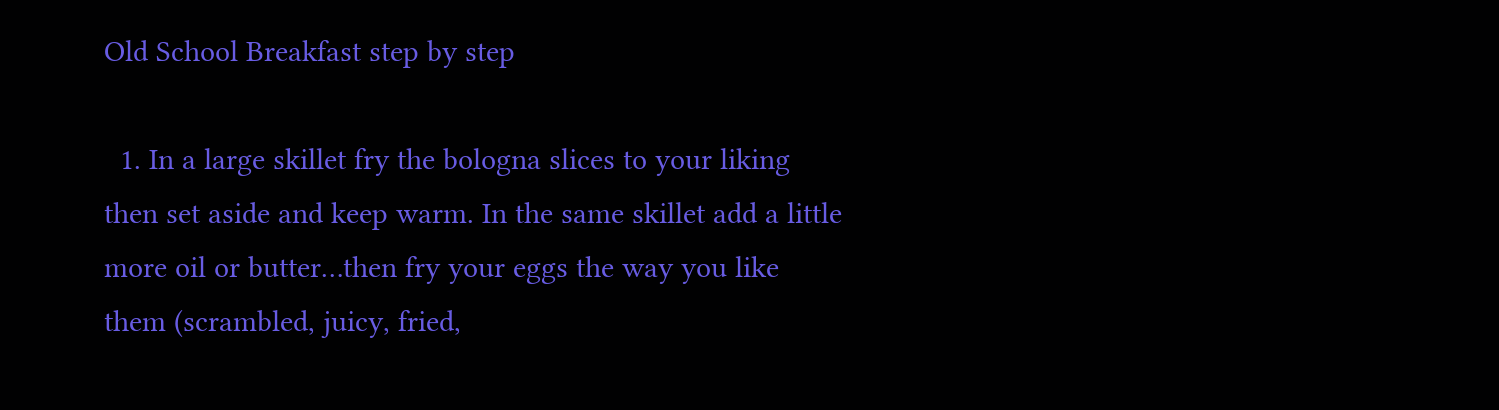Old School Breakfast step by step

  1. In a large skillet fry the bologna slices to your liking then set aside and keep warm. In the same skillet add a little more oil or butter…then fry your eggs the way you like them (scrambled, juicy, fried,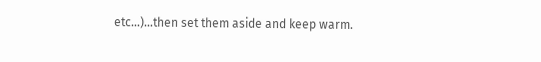etc…)…then set them aside and keep warm.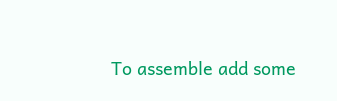To assemble add some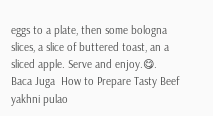eggs to a plate, then some bologna slices, a slice of buttered toast, an a sliced apple. Serve and enjoy.😋.
Baca Juga  How to Prepare Tasty Beef yakhni pulao